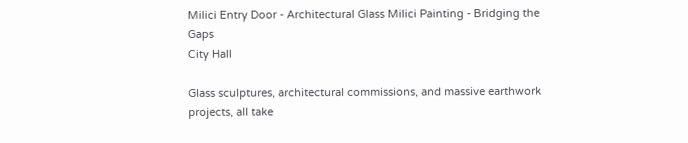Milici Entry Door - Architectural Glass Milici Painting - Bridging the Gaps
City Hall

Glass sculptures, architectural commissions, and massive earthwork projects, all take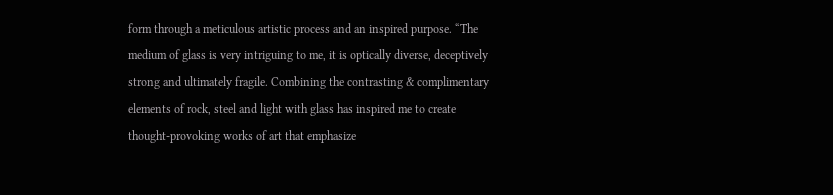form through a meticulous artistic process and an inspired purpose. “The medium of glass is very intriguing to me, it is optically diverse, deceptively strong and ultimately fragile. Combining the contrasting & complimentary elements of rock, steel and light with glass has inspired me to create thought-provoking works of art that emphasize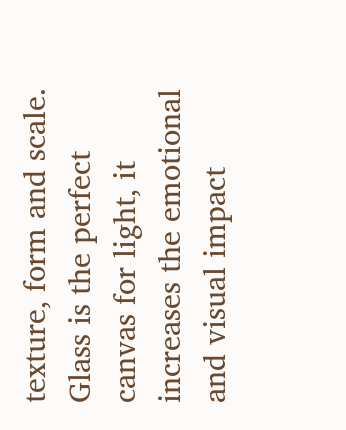texture, form and scale.   Glass is the perfect canvas for light, it increases the emotional and visual impact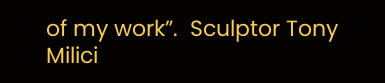of my work”.  Sculptor Tony Milici